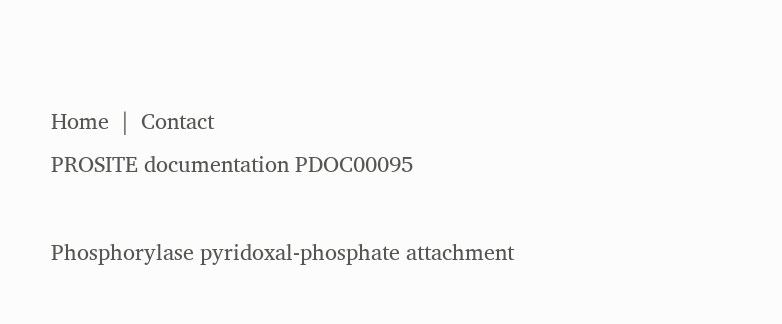Home  |  Contact
PROSITE documentation PDOC00095

Phosphorylase pyridoxal-phosphate attachment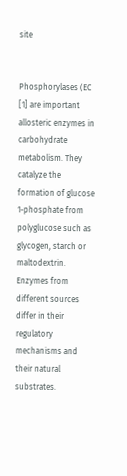site


Phosphorylases (EC [1] are important allosteric enzymes in carbohydrate metabolism. They catalyze the formation of glucose 1-phosphate from polyglucose such as glycogen, starch or maltodextrin. Enzymes from different sources differ in their regulatory mechanisms and their natural substrates.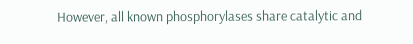However, all known phosphorylases share catalytic and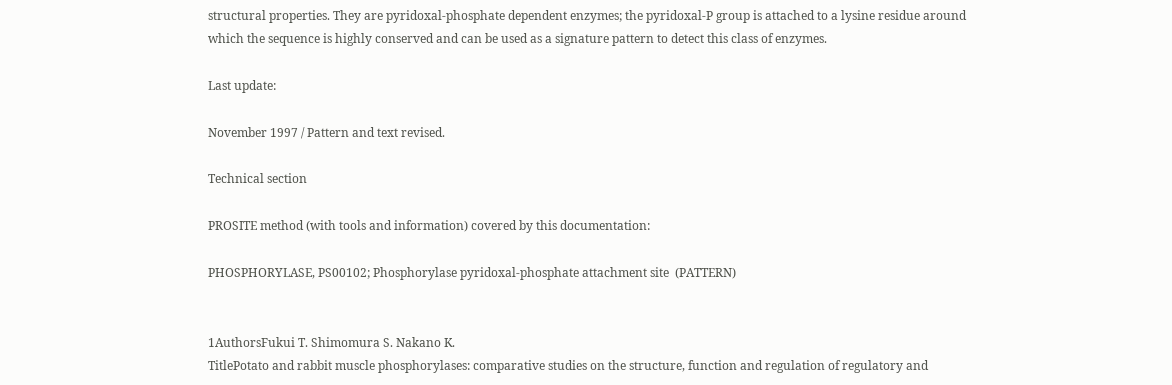structural properties. They are pyridoxal-phosphate dependent enzymes; the pyridoxal-P group is attached to a lysine residue around which the sequence is highly conserved and can be used as a signature pattern to detect this class of enzymes.

Last update:

November 1997 / Pattern and text revised.

Technical section

PROSITE method (with tools and information) covered by this documentation:

PHOSPHORYLASE, PS00102; Phosphorylase pyridoxal-phosphate attachment site  (PATTERN)


1AuthorsFukui T. Shimomura S. Nakano K.
TitlePotato and rabbit muscle phosphorylases: comparative studies on the structure, function and regulation of regulatory and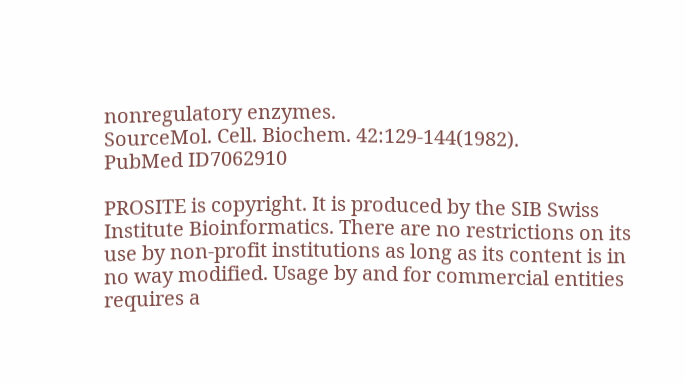nonregulatory enzymes.
SourceMol. Cell. Biochem. 42:129-144(1982).
PubMed ID7062910

PROSITE is copyright. It is produced by the SIB Swiss Institute Bioinformatics. There are no restrictions on its use by non-profit institutions as long as its content is in no way modified. Usage by and for commercial entities requires a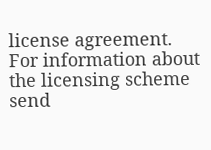license agreement. For information about the licensing scheme send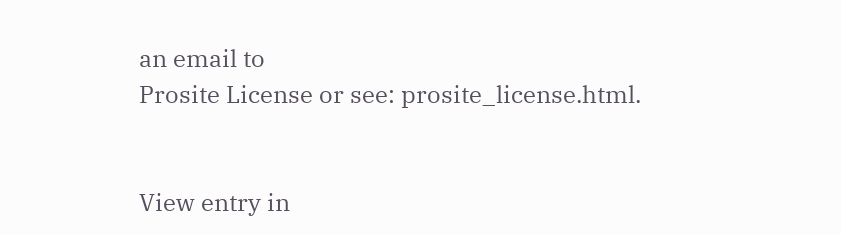an email to
Prosite License or see: prosite_license.html.


View entry in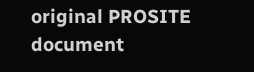original PROSITE document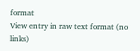format
View entry in raw text format (no links)